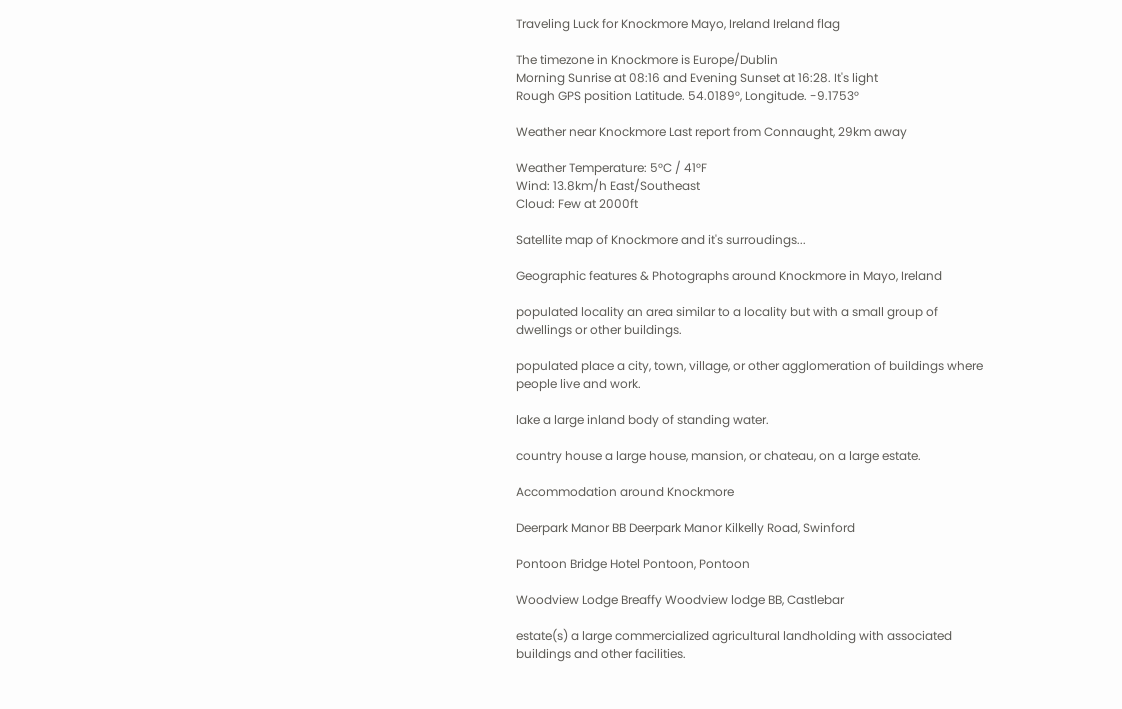Traveling Luck for Knockmore Mayo, Ireland Ireland flag

The timezone in Knockmore is Europe/Dublin
Morning Sunrise at 08:16 and Evening Sunset at 16:28. It's light
Rough GPS position Latitude. 54.0189°, Longitude. -9.1753°

Weather near Knockmore Last report from Connaught, 29km away

Weather Temperature: 5°C / 41°F
Wind: 13.8km/h East/Southeast
Cloud: Few at 2000ft

Satellite map of Knockmore and it's surroudings...

Geographic features & Photographs around Knockmore in Mayo, Ireland

populated locality an area similar to a locality but with a small group of dwellings or other buildings.

populated place a city, town, village, or other agglomeration of buildings where people live and work.

lake a large inland body of standing water.

country house a large house, mansion, or chateau, on a large estate.

Accommodation around Knockmore

Deerpark Manor BB Deerpark Manor Kilkelly Road, Swinford

Pontoon Bridge Hotel Pontoon, Pontoon

Woodview Lodge Breaffy Woodview lodge BB, Castlebar

estate(s) a large commercialized agricultural landholding with associated buildings and other facilities.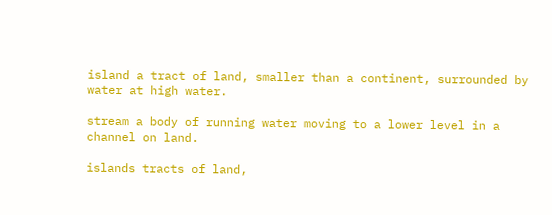island a tract of land, smaller than a continent, surrounded by water at high water.

stream a body of running water moving to a lower level in a channel on land.

islands tracts of land,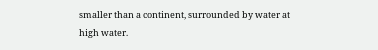smaller than a continent, surrounded by water at high water.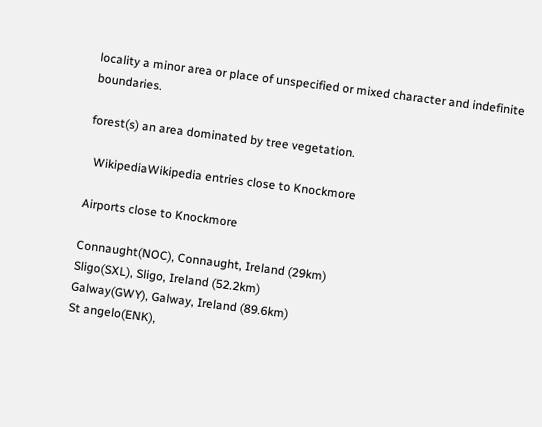locality a minor area or place of unspecified or mixed character and indefinite boundaries.

forest(s) an area dominated by tree vegetation.

  WikipediaWikipedia entries close to Knockmore

Airports close to Knockmore

Connaught(NOC), Connaught, Ireland (29km)
Sligo(SXL), Sligo, Ireland (52.2km)
Galway(GWY), Galway, Ireland (89.6km)
St angelo(ENK),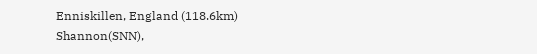Enniskillen, England (118.6km)
Shannon(SNN),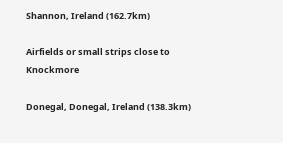Shannon, Ireland (162.7km)

Airfields or small strips close to Knockmore

Donegal, Donegal, Ireland (138.3km)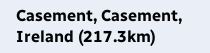Casement, Casement, Ireland (217.3km)